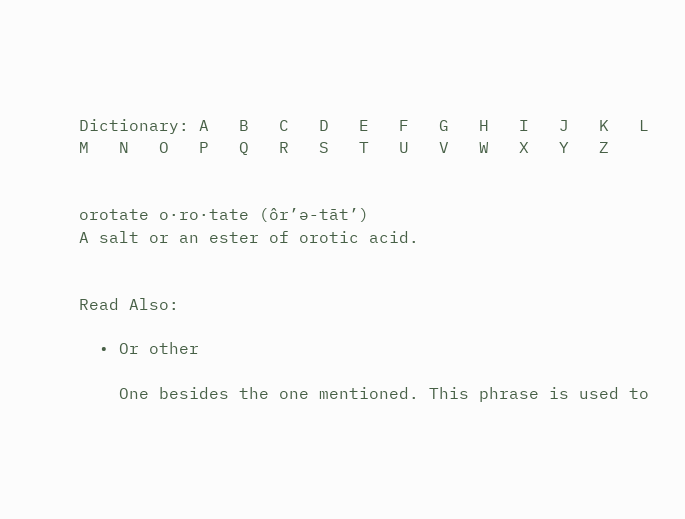Dictionary: A   B   C   D   E   F   G   H   I   J   K   L   M   N   O   P   Q   R   S   T   U   V   W   X   Y   Z


orotate o·ro·tate (ôr’ə-tāt’)
A salt or an ester of orotic acid.


Read Also:

  • Or other

    One besides the one mentioned. This phrase is used to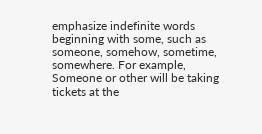emphasize indefinite words beginning with some, such as someone, somehow, sometime, somewhere. For example, Someone or other will be taking tickets at the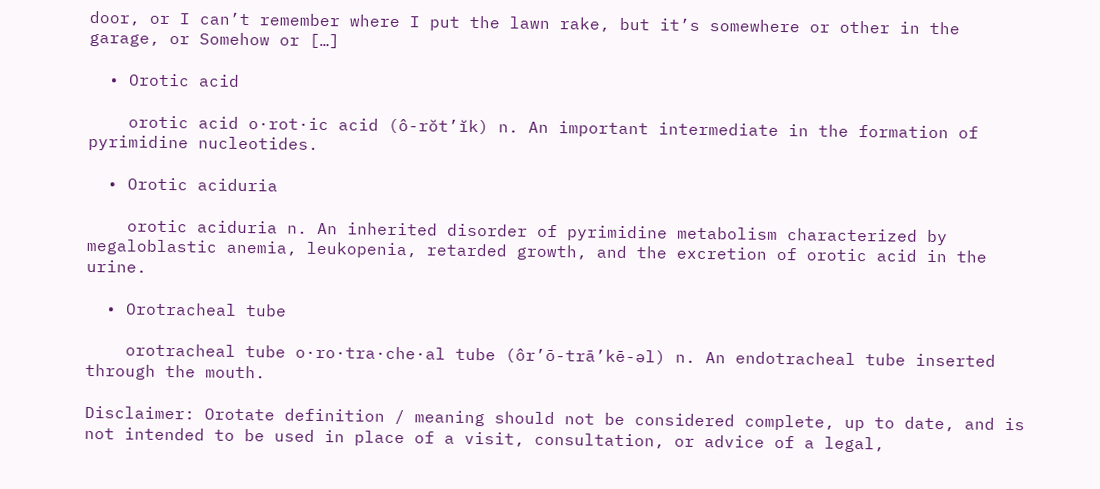door, or I can’t remember where I put the lawn rake, but it’s somewhere or other in the garage, or Somehow or […]

  • Orotic acid

    orotic acid o·rot·ic acid (ô-rŏt’ĭk) n. An important intermediate in the formation of pyrimidine nucleotides.

  • Orotic aciduria

    orotic aciduria n. An inherited disorder of pyrimidine metabolism characterized by megaloblastic anemia, leukopenia, retarded growth, and the excretion of orotic acid in the urine.

  • Orotracheal tube

    orotracheal tube o·ro·tra·che·al tube (ôr’ō-trā’kē-əl) n. An endotracheal tube inserted through the mouth.

Disclaimer: Orotate definition / meaning should not be considered complete, up to date, and is not intended to be used in place of a visit, consultation, or advice of a legal,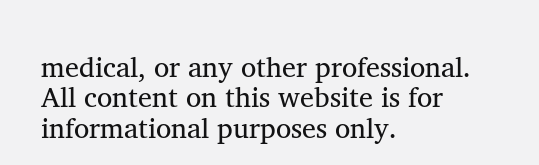medical, or any other professional. All content on this website is for informational purposes only.